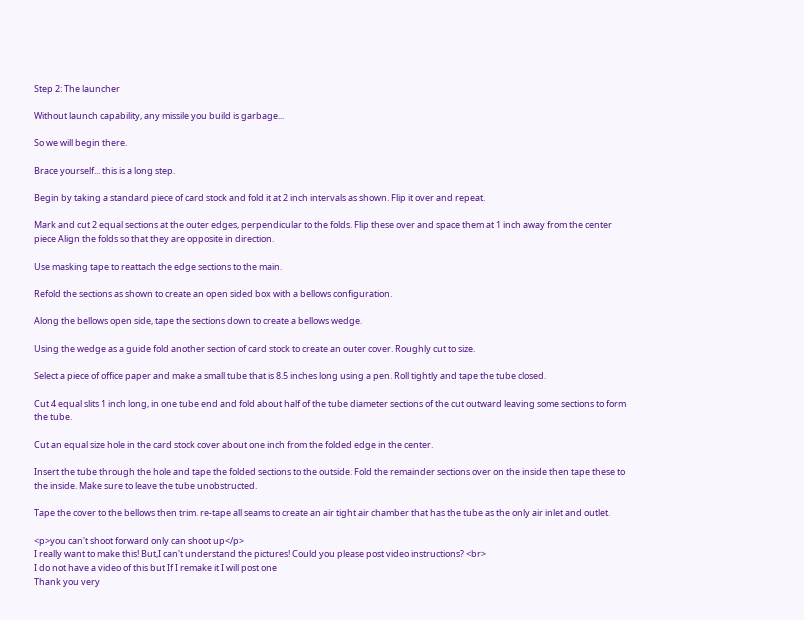Step 2: The launcher

Without launch capability, any missile you build is garbage...

So we will begin there.

Brace yourself... this is a long step.

Begin by taking a standard piece of card stock and fold it at 2 inch intervals as shown. Flip it over and repeat.

Mark and cut 2 equal sections at the outer edges, perpendicular to the folds. Flip these over and space them at 1 inch away from the center piece Align the folds so that they are opposite in direction.

Use masking tape to reattach the edge sections to the main.

Refold the sections as shown to create an open sided box with a bellows configuration.

Along the bellows open side, tape the sections down to create a bellows wedge.

Using the wedge as a guide fold another section of card stock to create an outer cover. Roughly cut to size.

Select a piece of office paper and make a small tube that is 8.5 inches long using a pen. Roll tightly and tape the tube closed.

Cut 4 equal slits 1 inch long, in one tube end and fold about half of the tube diameter sections of the cut outward leaving some sections to form the tube.

Cut an equal size hole in the card stock cover about one inch from the folded edge in the center.

Insert the tube through the hole and tape the folded sections to the outside. Fold the remainder sections over on the inside then tape these to  the inside. Make sure to leave the tube unobstructed.

Tape the cover to the bellows then trim. re-tape all seams to create an air tight air chamber that has the tube as the only air inlet and outlet.

<p>you can't shoot forward only can shoot up</p>
I really want to make this! But,I can't understand the pictures! Could you please post video instructions? <br>
I do not have a video of this but If I remake it I will post one
Thank you very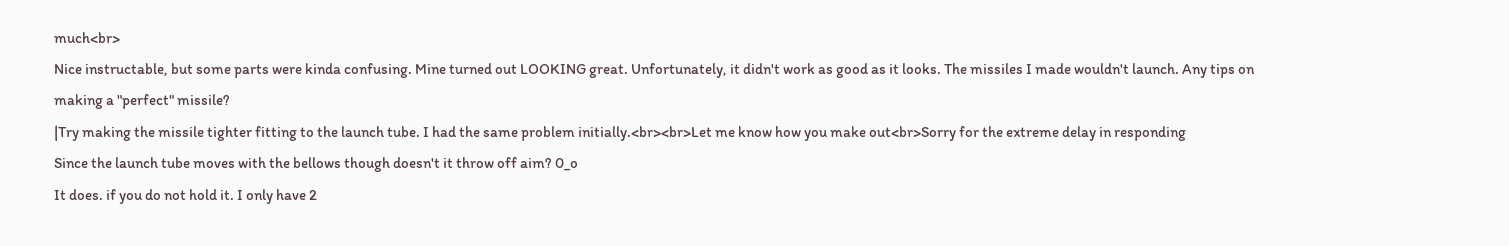much<br>
Nice instructable, but some parts were kinda confusing. Mine turned out LOOKING great. Unfortunately, it didn't work as good as it looks. The missiles I made wouldn't launch. Any tips on making a "perfect" missile?
|Try making the missile tighter fitting to the launch tube. I had the same problem initially.<br><br>Let me know how you make out<br>Sorry for the extreme delay in responding
Since the launch tube moves with the bellows though doesn't it throw off aim? 0_o
It does. if you do not hold it. I only have 2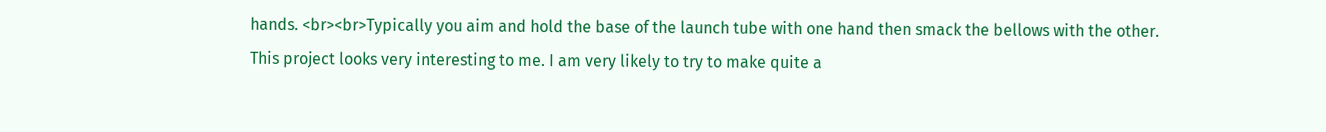hands. <br><br>Typically you aim and hold the base of the launch tube with one hand then smack the bellows with the other.
This project looks very interesting to me. I am very likely to try to make quite a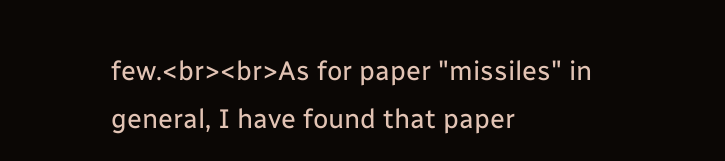few.<br><br>As for paper "missiles" in general, I have found that paper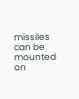missiles can be mounted on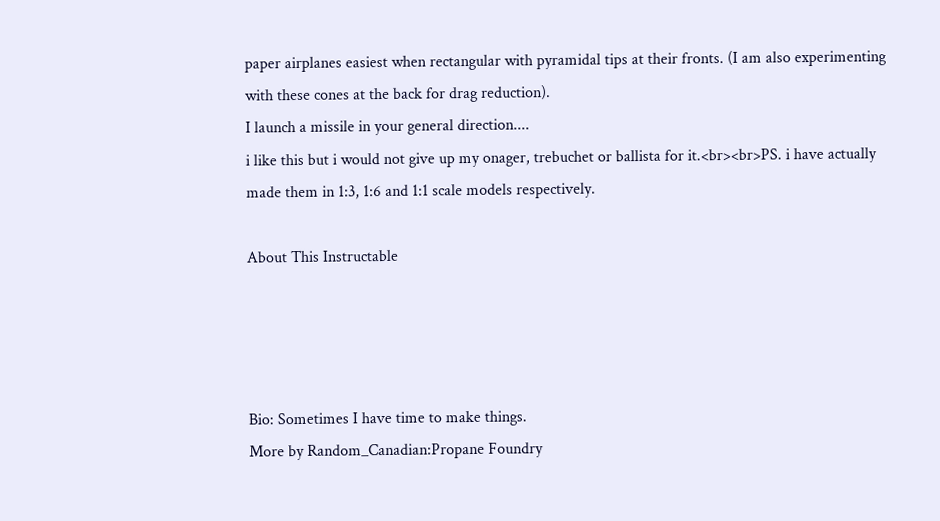paper airplanes easiest when rectangular with pyramidal tips at their fronts. (I am also experimenting with these cones at the back for drag reduction).
I launch a missile in your general direction....
i like this but i would not give up my onager, trebuchet or ballista for it.<br><br>PS. i have actually made them in 1:3, 1:6 and 1:1 scale models respectively.

About This Instructable




Bio: Sometimes I have time to make things.
More by Random_Canadian:Propane Foundry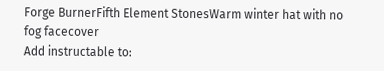Forge BurnerFifth Element StonesWarm winter hat with no fog facecover
Add instructable to: